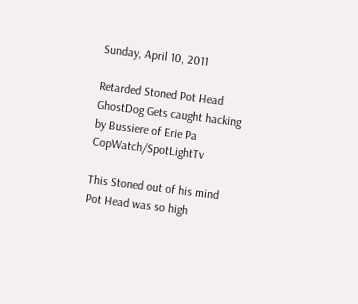Sunday, April 10, 2011

Retarded Stoned Pot Head GhostDog Gets caught hacking by Bussiere of Erie Pa CopWatch/SpotLightTv

This Stoned out of his mind Pot Head was so high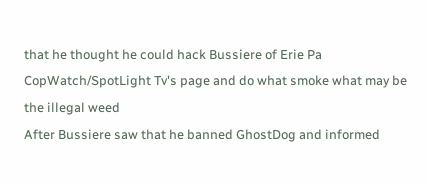that he thought he could hack Bussiere of Erie Pa CopWatch/SpotLight Tv's page and do what smoke what may be the illegal weed
After Bussiere saw that he banned GhostDog and informed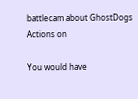battlecam about GhostDogs Actions on

You would have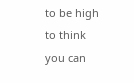to be high to think you can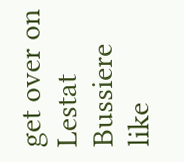get over on Lestat Bussiere like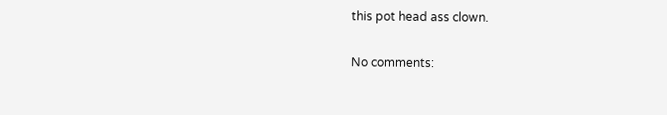this pot head ass clown.

No comments: